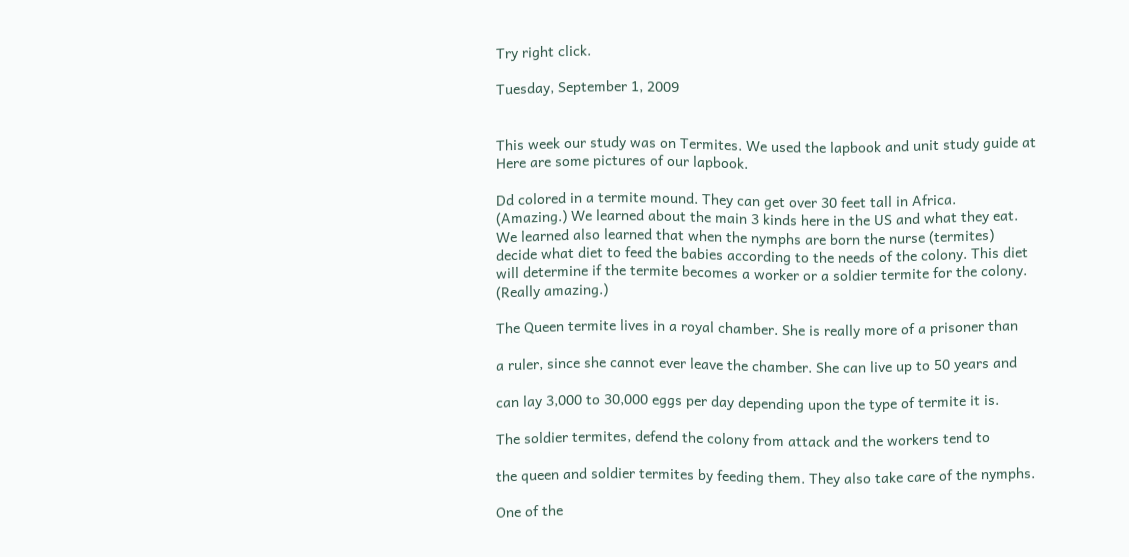Try right click.

Tuesday, September 1, 2009


This week our study was on Termites. We used the lapbook and unit study guide at
Here are some pictures of our lapbook.

Dd colored in a termite mound. They can get over 30 feet tall in Africa.
(Amazing.) We learned about the main 3 kinds here in the US and what they eat.
We learned also learned that when the nymphs are born the nurse (termites)
decide what diet to feed the babies according to the needs of the colony. This diet
will determine if the termite becomes a worker or a soldier termite for the colony.
(Really amazing.)

The Queen termite lives in a royal chamber. She is really more of a prisoner than

a ruler, since she cannot ever leave the chamber. She can live up to 50 years and

can lay 3,000 to 30,000 eggs per day depending upon the type of termite it is.

The soldier termites, defend the colony from attack and the workers tend to

the queen and soldier termites by feeding them. They also take care of the nymphs.

One of the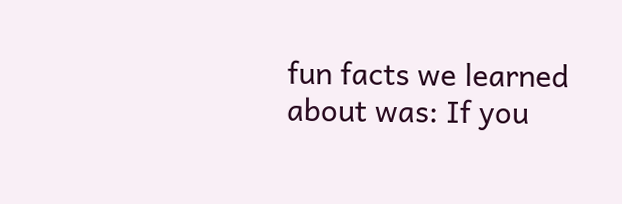fun facts we learned about was: If you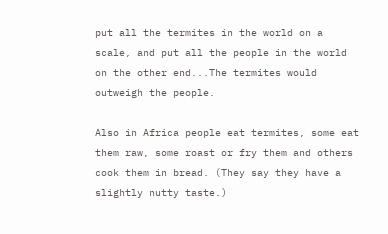put all the termites in the world on a scale, and put all the people in the world on the other end...The termites would outweigh the people.

Also in Africa people eat termites, some eat them raw, some roast or fry them and others cook them in bread. (They say they have a slightly nutty taste.)